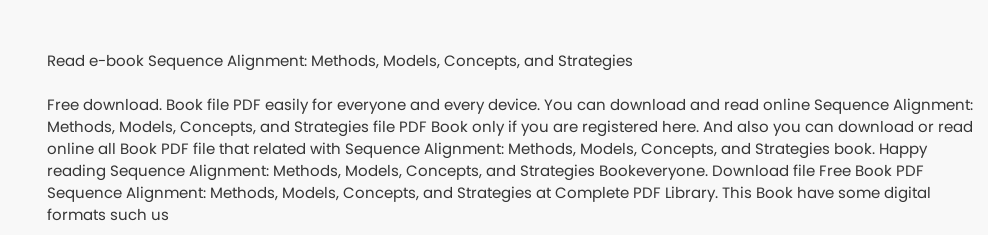Read e-book Sequence Alignment: Methods, Models, Concepts, and Strategies

Free download. Book file PDF easily for everyone and every device. You can download and read online Sequence Alignment: Methods, Models, Concepts, and Strategies file PDF Book only if you are registered here. And also you can download or read online all Book PDF file that related with Sequence Alignment: Methods, Models, Concepts, and Strategies book. Happy reading Sequence Alignment: Methods, Models, Concepts, and Strategies Bookeveryone. Download file Free Book PDF Sequence Alignment: Methods, Models, Concepts, and Strategies at Complete PDF Library. This Book have some digital formats such us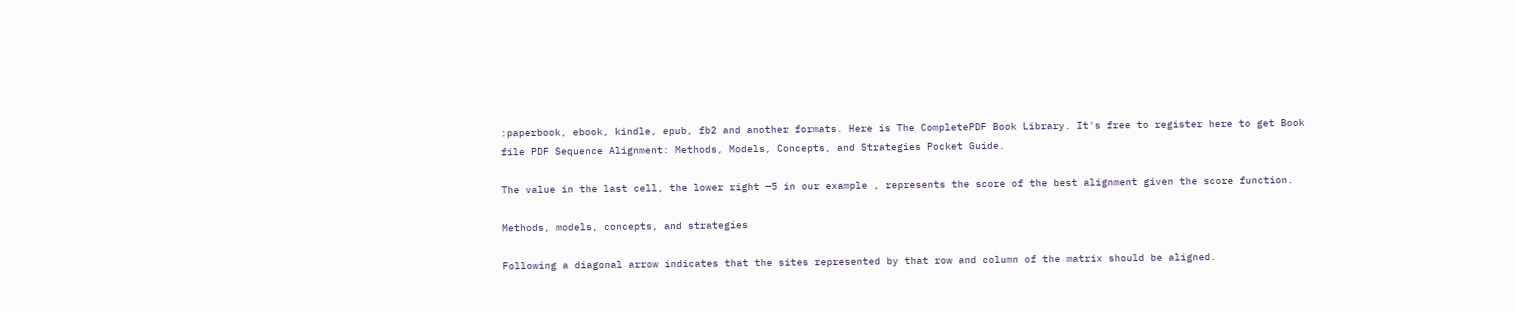:paperbook, ebook, kindle, epub, fb2 and another formats. Here is The CompletePDF Book Library. It's free to register here to get Book file PDF Sequence Alignment: Methods, Models, Concepts, and Strategies Pocket Guide.

The value in the last cell, the lower right —5 in our example , represents the score of the best alignment given the score function.

Methods, models, concepts, and strategies

Following a diagonal arrow indicates that the sites represented by that row and column of the matrix should be aligned.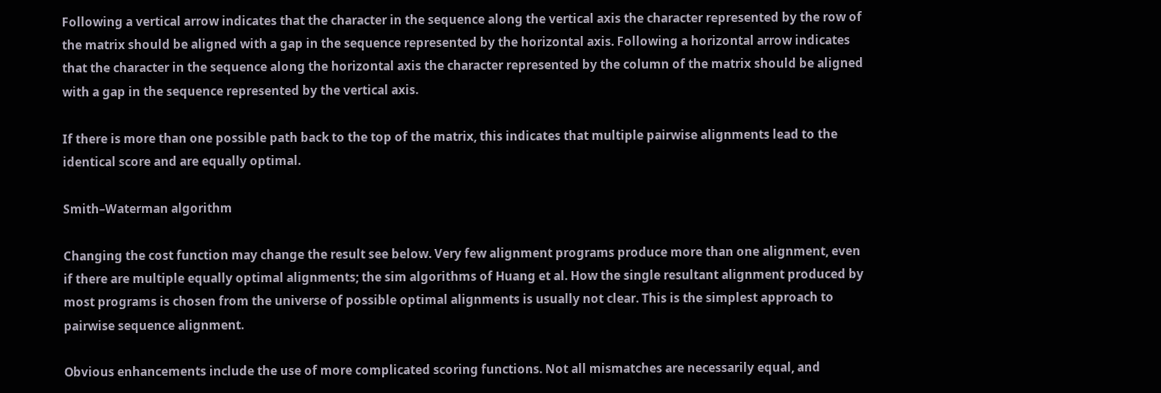Following a vertical arrow indicates that the character in the sequence along the vertical axis the character represented by the row of the matrix should be aligned with a gap in the sequence represented by the horizontal axis. Following a horizontal arrow indicates that the character in the sequence along the horizontal axis the character represented by the column of the matrix should be aligned with a gap in the sequence represented by the vertical axis.

If there is more than one possible path back to the top of the matrix, this indicates that multiple pairwise alignments lead to the identical score and are equally optimal.

Smith–Waterman algorithm

Changing the cost function may change the result see below. Very few alignment programs produce more than one alignment, even if there are multiple equally optimal alignments; the sim algorithms of Huang et al. How the single resultant alignment produced by most programs is chosen from the universe of possible optimal alignments is usually not clear. This is the simplest approach to pairwise sequence alignment.

Obvious enhancements include the use of more complicated scoring functions. Not all mismatches are necessarily equal, and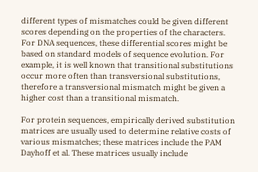different types of mismatches could be given different scores depending on the properties of the characters. For DNA sequences, these differential scores might be based on standard models of sequence evolution. For example, it is well known that transitional substitutions occur more often than transversional substitutions, therefore a transversional mismatch might be given a higher cost than a transitional mismatch.

For protein sequences, empirically derived substitution matrices are usually used to determine relative costs of various mismatches; these matrices include the PAM Dayhoff et al. These matrices usually include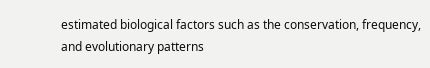estimated biological factors such as the conservation, frequency, and evolutionary patterns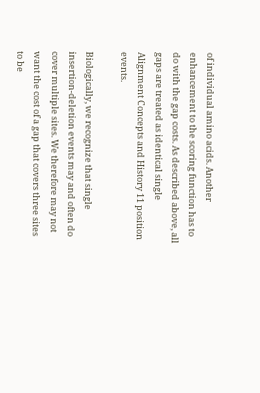of individual amino acids. Another enhancement to the scoring function has to do with the gap costs. As described above, all gaps are treated as identical single Alignment Concepts and History 11 position events.

Biologically, we recognize that single insertion-deletion events may and often do cover multiple sites. We therefore may not want the cost of a gap that covers three sites to be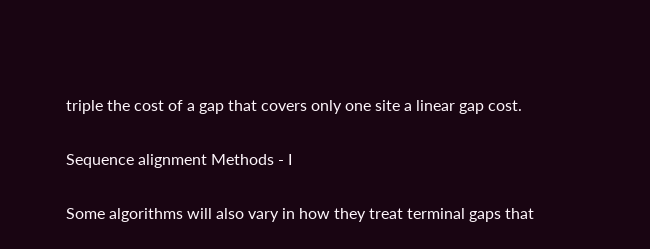triple the cost of a gap that covers only one site a linear gap cost.

Sequence alignment Methods - I

Some algorithms will also vary in how they treat terminal gaps that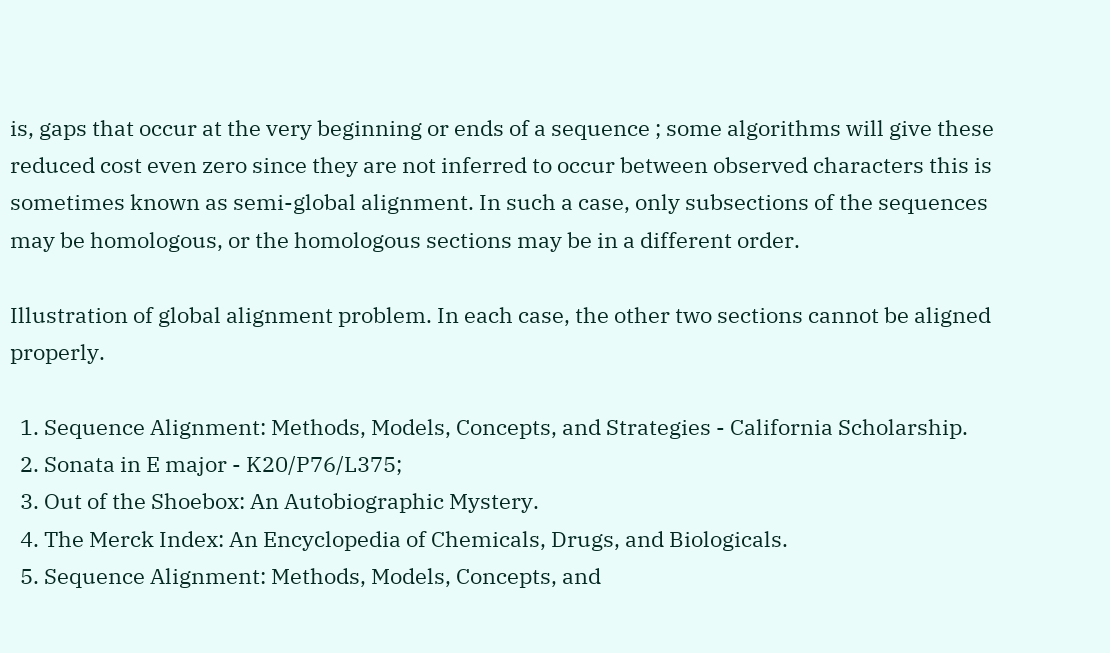is, gaps that occur at the very beginning or ends of a sequence ; some algorithms will give these reduced cost even zero since they are not inferred to occur between observed characters this is sometimes known as semi-global alignment. In such a case, only subsections of the sequences may be homologous, or the homologous sections may be in a different order.

Illustration of global alignment problem. In each case, the other two sections cannot be aligned properly.

  1. Sequence Alignment: Methods, Models, Concepts, and Strategies - California Scholarship.
  2. Sonata in E major - K20/P76/L375;
  3. Out of the Shoebox: An Autobiographic Mystery.
  4. The Merck Index: An Encyclopedia of Chemicals, Drugs, and Biologicals.
  5. Sequence Alignment: Methods, Models, Concepts, and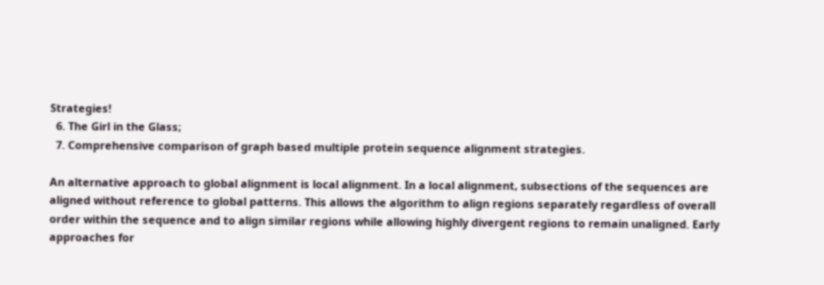Strategies!
  6. The Girl in the Glass;
  7. Comprehensive comparison of graph based multiple protein sequence alignment strategies.

An alternative approach to global alignment is local alignment. In a local alignment, subsections of the sequences are aligned without reference to global patterns. This allows the algorithm to align regions separately regardless of overall order within the sequence and to align similar regions while allowing highly divergent regions to remain unaligned. Early approaches for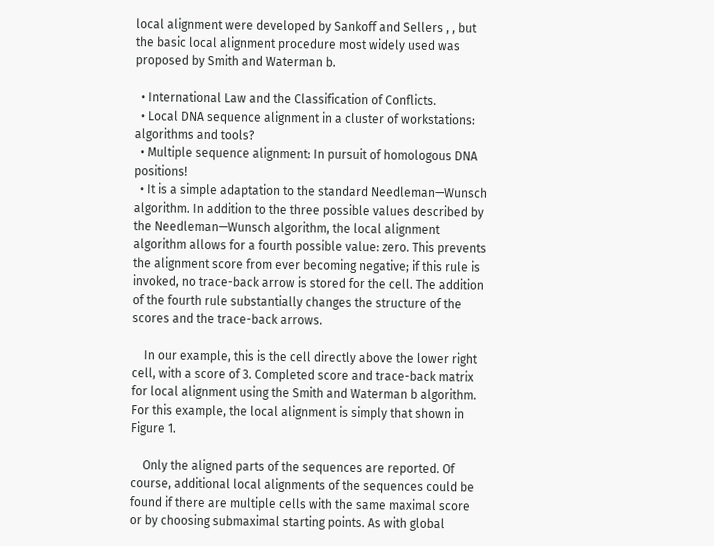local alignment were developed by Sankoff and Sellers , , but the basic local alignment procedure most widely used was proposed by Smith and Waterman b.

  • International Law and the Classification of Conflicts.
  • Local DNA sequence alignment in a cluster of workstations: algorithms and tools?
  • Multiple sequence alignment: In pursuit of homologous DNA positions!
  • It is a simple adaptation to the standard Needleman—Wunsch algorithm. In addition to the three possible values described by the Needleman—Wunsch algorithm, the local alignment algorithm allows for a fourth possible value: zero. This prevents the alignment score from ever becoming negative; if this rule is invoked, no trace-back arrow is stored for the cell. The addition of the fourth rule substantially changes the structure of the scores and the trace-back arrows.

    In our example, this is the cell directly above the lower right cell, with a score of 3. Completed score and trace-back matrix for local alignment using the Smith and Waterman b algorithm. For this example, the local alignment is simply that shown in Figure 1.

    Only the aligned parts of the sequences are reported. Of course, additional local alignments of the sequences could be found if there are multiple cells with the same maximal score or by choosing submaximal starting points. As with global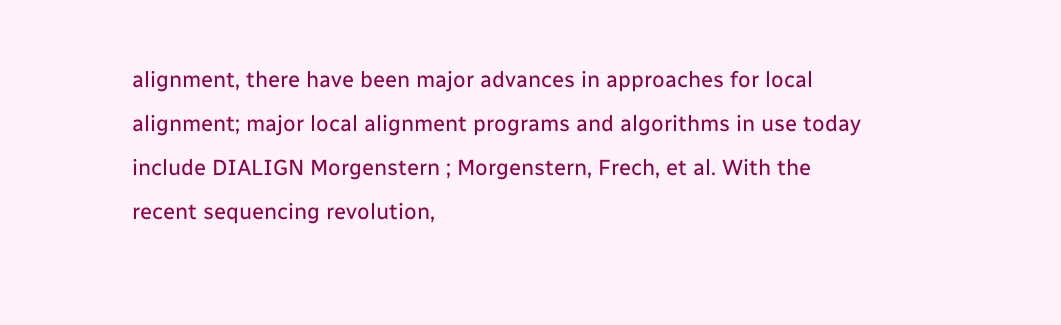alignment, there have been major advances in approaches for local alignment; major local alignment programs and algorithms in use today include DIALIGN Morgenstern ; Morgenstern, Frech, et al. With the recent sequencing revolution,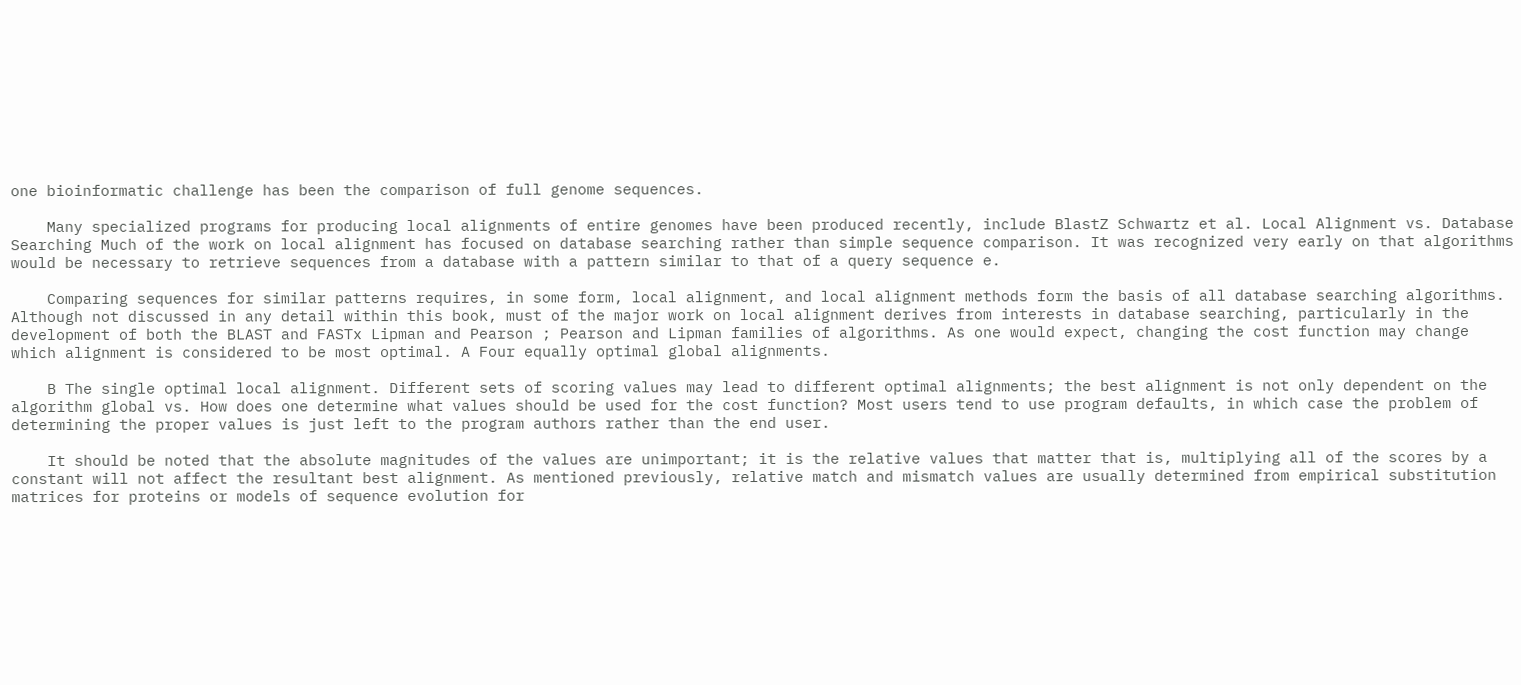one bioinformatic challenge has been the comparison of full genome sequences.

    Many specialized programs for producing local alignments of entire genomes have been produced recently, include BlastZ Schwartz et al. Local Alignment vs. Database Searching Much of the work on local alignment has focused on database searching rather than simple sequence comparison. It was recognized very early on that algorithms would be necessary to retrieve sequences from a database with a pattern similar to that of a query sequence e.

    Comparing sequences for similar patterns requires, in some form, local alignment, and local alignment methods form the basis of all database searching algorithms. Although not discussed in any detail within this book, must of the major work on local alignment derives from interests in database searching, particularly in the development of both the BLAST and FASTx Lipman and Pearson ; Pearson and Lipman families of algorithms. As one would expect, changing the cost function may change which alignment is considered to be most optimal. A Four equally optimal global alignments.

    B The single optimal local alignment. Different sets of scoring values may lead to different optimal alignments; the best alignment is not only dependent on the algorithm global vs. How does one determine what values should be used for the cost function? Most users tend to use program defaults, in which case the problem of determining the proper values is just left to the program authors rather than the end user.

    It should be noted that the absolute magnitudes of the values are unimportant; it is the relative values that matter that is, multiplying all of the scores by a constant will not affect the resultant best alignment. As mentioned previously, relative match and mismatch values are usually determined from empirical substitution matrices for proteins or models of sequence evolution for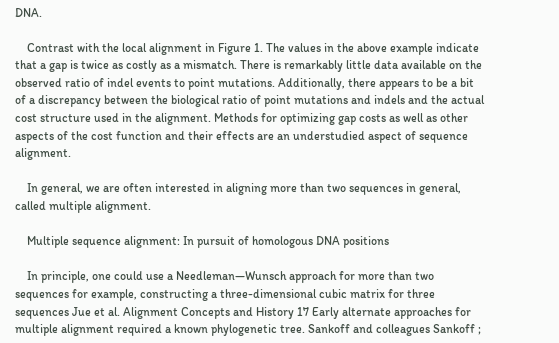DNA.

    Contrast with the local alignment in Figure 1. The values in the above example indicate that a gap is twice as costly as a mismatch. There is remarkably little data available on the observed ratio of indel events to point mutations. Additionally, there appears to be a bit of a discrepancy between the biological ratio of point mutations and indels and the actual cost structure used in the alignment. Methods for optimizing gap costs as well as other aspects of the cost function and their effects are an understudied aspect of sequence alignment.

    In general, we are often interested in aligning more than two sequences in general, called multiple alignment.

    Multiple sequence alignment: In pursuit of homologous DNA positions

    In principle, one could use a Needleman—Wunsch approach for more than two sequences for example, constructing a three-dimensional cubic matrix for three sequences Jue et al. Alignment Concepts and History 17 Early alternate approaches for multiple alignment required a known phylogenetic tree. Sankoff and colleagues Sankoff ;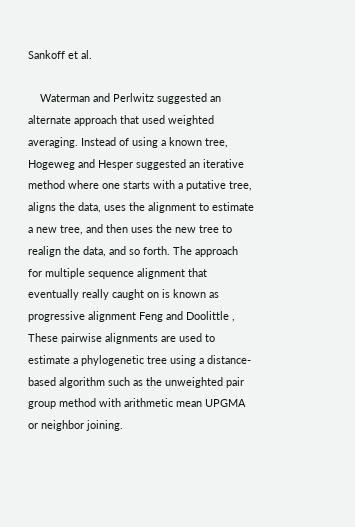Sankoff et al.

    Waterman and Perlwitz suggested an alternate approach that used weighted averaging. Instead of using a known tree, Hogeweg and Hesper suggested an iterative method where one starts with a putative tree, aligns the data, uses the alignment to estimate a new tree, and then uses the new tree to realign the data, and so forth. The approach for multiple sequence alignment that eventually really caught on is known as progressive alignment Feng and Doolittle , These pairwise alignments are used to estimate a phylogenetic tree using a distance-based algorithm such as the unweighted pair group method with arithmetic mean UPGMA or neighbor joining.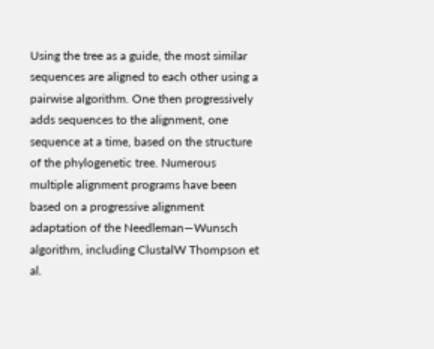Using the tree as a guide, the most similar sequences are aligned to each other using a pairwise algorithm. One then progressively adds sequences to the alignment, one sequence at a time, based on the structure of the phylogenetic tree. Numerous multiple alignment programs have been based on a progressive alignment adaptation of the Needleman—Wunsch algorithm, including ClustalW Thompson et al.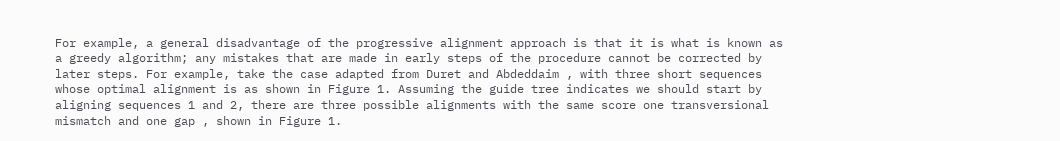For example, a general disadvantage of the progressive alignment approach is that it is what is known as a greedy algorithm; any mistakes that are made in early steps of the procedure cannot be corrected by later steps. For example, take the case adapted from Duret and Abdeddaim , with three short sequences whose optimal alignment is as shown in Figure 1. Assuming the guide tree indicates we should start by aligning sequences 1 and 2, there are three possible alignments with the same score one transversional mismatch and one gap , shown in Figure 1.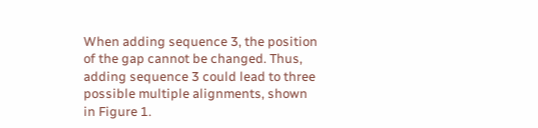When adding sequence 3, the position of the gap cannot be changed. Thus, adding sequence 3 could lead to three possible multiple alignments, shown in Figure 1.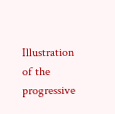Illustration of the progressive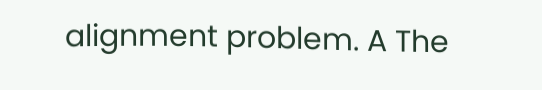alignment problem. A The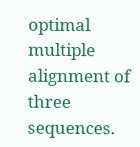optimal multiple alignment of three sequences.